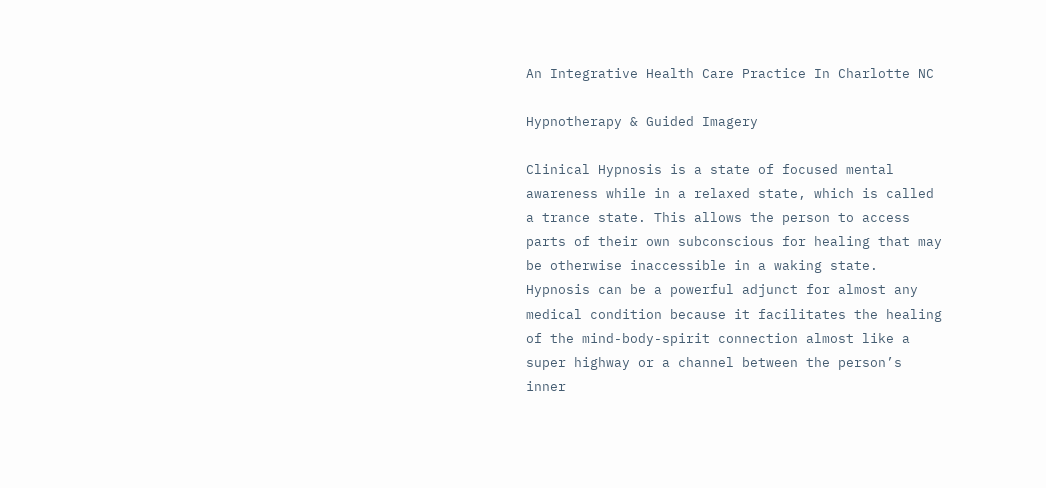An Integrative Health Care Practice In Charlotte NC

Hypnotherapy & Guided Imagery

Clinical Hypnosis is a state of focused mental awareness while in a relaxed state, which is called a trance state. This allows the person to access parts of their own subconscious for healing that may be otherwise inaccessible in a waking state. Hypnosis can be a powerful adjunct for almost any medical condition because it facilitates the healing of the mind-body-spirit connection almost like a super highway or a channel between the person’s inner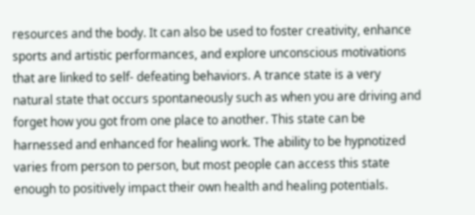resources and the body. It can also be used to foster creativity, enhance sports and artistic performances, and explore unconscious motivations that are linked to self- defeating behaviors. A trance state is a very natural state that occurs spontaneously such as when you are driving and forget how you got from one place to another. This state can be harnessed and enhanced for healing work. The ability to be hypnotized varies from person to person, but most people can access this state enough to positively impact their own health and healing potentials.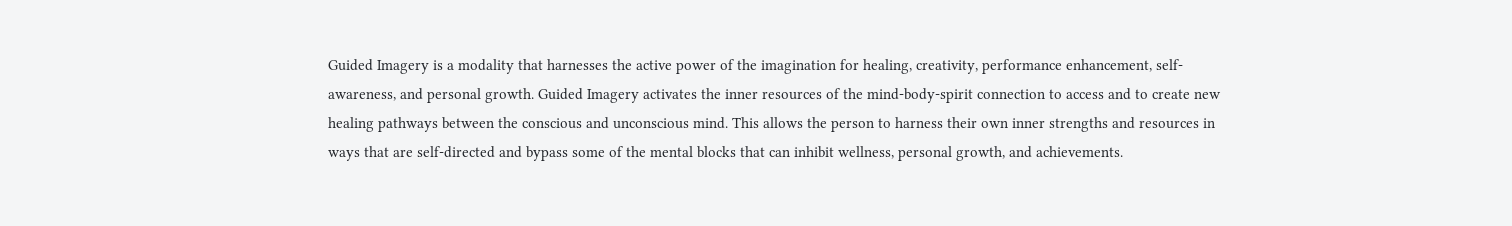Guided Imagery is a modality that harnesses the active power of the imagination for healing, creativity, performance enhancement, self-awareness, and personal growth. Guided Imagery activates the inner resources of the mind-body-spirit connection to access and to create new healing pathways between the conscious and unconscious mind. This allows the person to harness their own inner strengths and resources in ways that are self-directed and bypass some of the mental blocks that can inhibit wellness, personal growth, and achievements.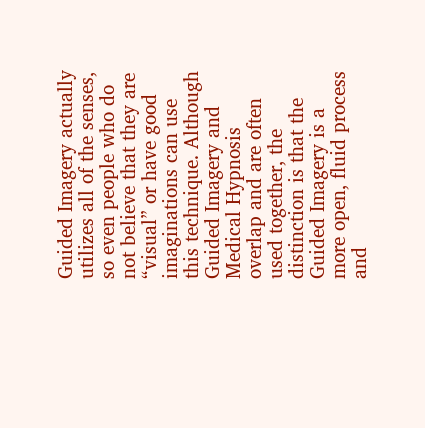Guided Imagery actually utilizes all of the senses, so even people who do not believe that they are “visual” or have good imaginations can use this technique. Although Guided Imagery and Medical Hypnosis overlap and are often used together, the distinction is that the Guided Imagery is a more open, fluid process and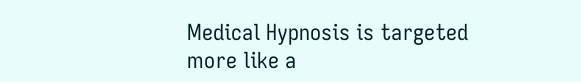Medical Hypnosis is targeted more like a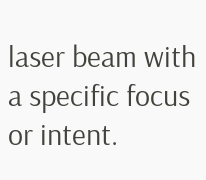laser beam with a specific focus or intent.